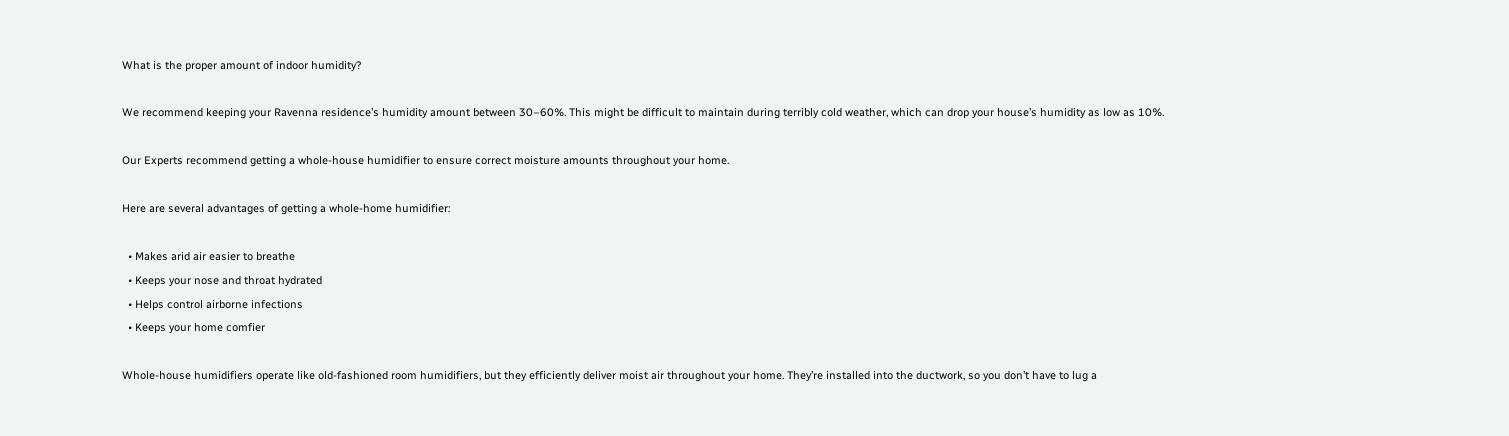What is the proper amount of indoor humidity?

We recommend keeping your Ravenna residence’s humidity amount between 30–60%. This might be difficult to maintain during terribly cold weather, which can drop your house’s humidity as low as 10%.

Our Experts recommend getting a whole-house humidifier to ensure correct moisture amounts throughout your home.

Here are several advantages of getting a whole-home humidifier:

  • Makes arid air easier to breathe
  • Keeps your nose and throat hydrated
  • Helps control airborne infections
  • Keeps your home comfier

Whole-house humidifiers operate like old-fashioned room humidifiers, but they efficiently deliver moist air throughout your home. They’re installed into the ductwork, so you don’t have to lug a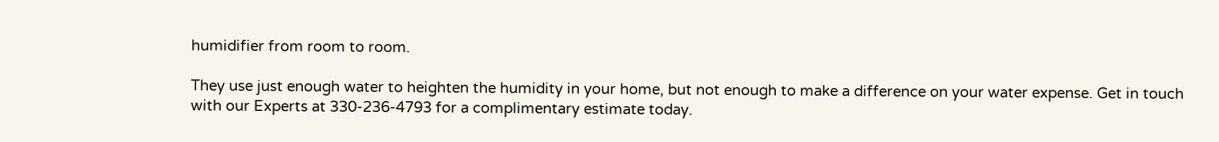humidifier from room to room.

They use just enough water to heighten the humidity in your home, but not enough to make a difference on your water expense. Get in touch with our Experts at 330-236-4793 for a complimentary estimate today.